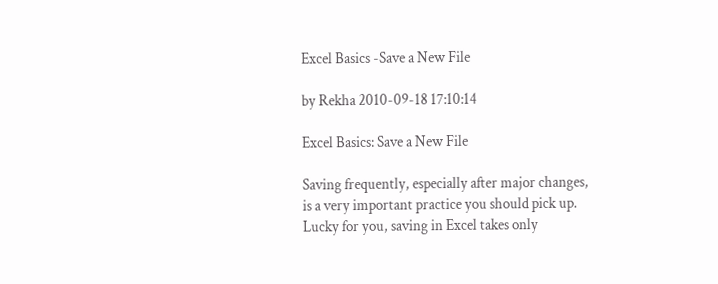Excel Basics -Save a New File

by Rekha 2010-09-18 17:10:14

Excel Basics: Save a New File

Saving frequently, especially after major changes, is a very important practice you should pick up. Lucky for you, saving in Excel takes only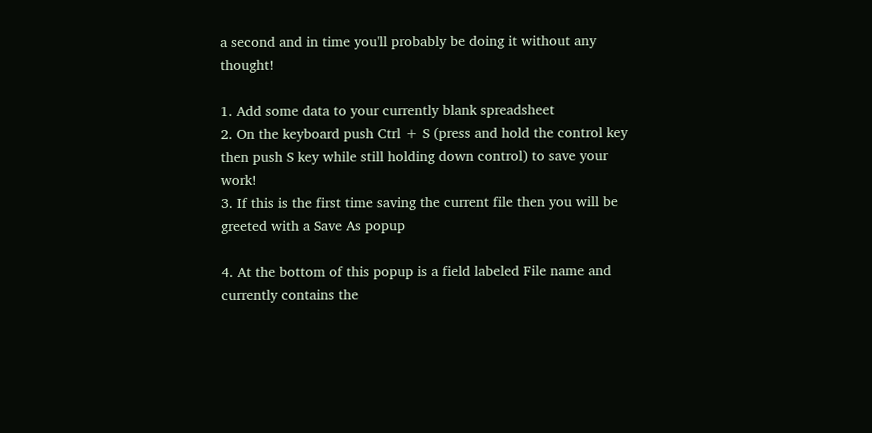a second and in time you'll probably be doing it without any thought!

1. Add some data to your currently blank spreadsheet
2. On the keyboard push Ctrl + S (press and hold the control key then push S key while still holding down control) to save your work!
3. If this is the first time saving the current file then you will be greeted with a Save As popup

4. At the bottom of this popup is a field labeled File name and currently contains the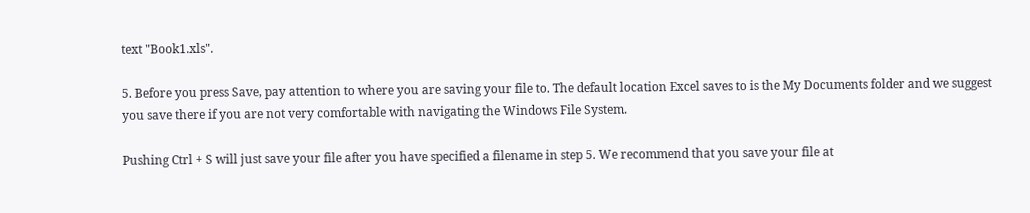text "Book1.xls".

5. Before you press Save, pay attention to where you are saving your file to. The default location Excel saves to is the My Documents folder and we suggest you save there if you are not very comfortable with navigating the Windows File System.

Pushing Ctrl + S will just save your file after you have specified a filename in step 5. We recommend that you save your file at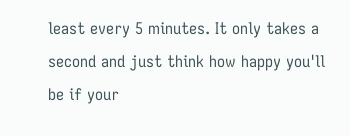least every 5 minutes. It only takes a second and just think how happy you'll be if your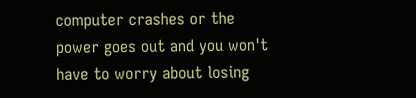computer crashes or the power goes out and you won't have to worry about losing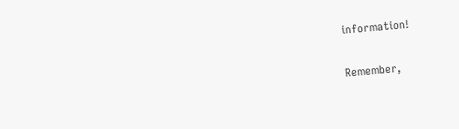information!

Remember,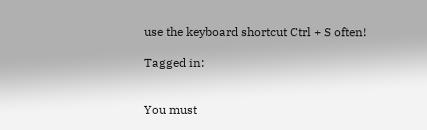use the keyboard shortcut Ctrl + S often!

Tagged in:


You must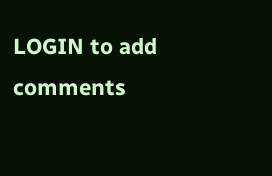LOGIN to add comments